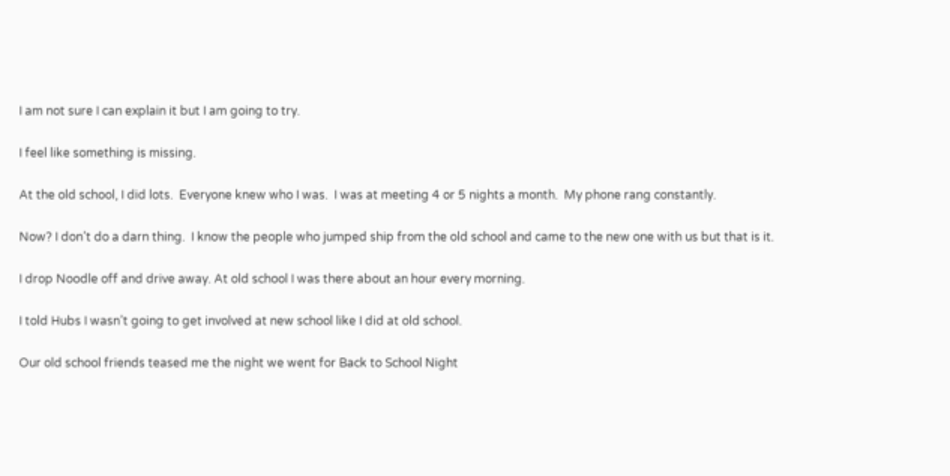I am not sure I can explain it but I am going to try.

I feel like something is missing.

At the old school, I did lots.  Everyone knew who I was.  I was at meeting 4 or 5 nights a month.  My phone rang constantly.

Now? I don’t do a darn thing.  I know the people who jumped ship from the old school and came to the new one with us but that is it.

I drop Noodle off and drive away. At old school I was there about an hour every morning.

I told Hubs I wasn’t going to get involved at new school like I did at old school.

Our old school friends teased me the night we went for Back to School Night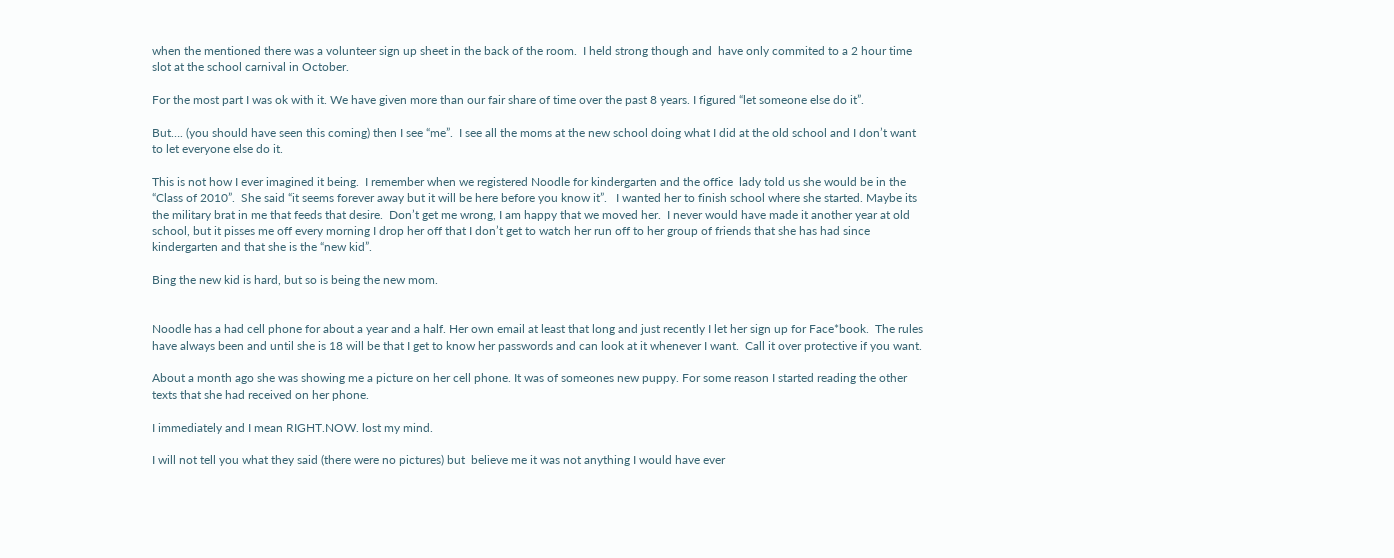when the mentioned there was a volunteer sign up sheet in the back of the room.  I held strong though and  have only commited to a 2 hour time slot at the school carnival in October.

For the most part I was ok with it. We have given more than our fair share of time over the past 8 years. I figured “let someone else do it”.

But…. (you should have seen this coming) then I see “me”.  I see all the moms at the new school doing what I did at the old school and I don’t want to let everyone else do it.

This is not how I ever imagined it being.  I remember when we registered Noodle for kindergarten and the office  lady told us she would be in the “Class of 2010”.  She said “it seems forever away but it will be here before you know it”.   I wanted her to finish school where she started. Maybe its the military brat in me that feeds that desire.  Don’t get me wrong, I am happy that we moved her.  I never would have made it another year at old school, but it pisses me off every morning I drop her off that I don’t get to watch her run off to her group of friends that she has had since kindergarten and that she is the “new kid”.

Bing the new kid is hard, but so is being the new mom.


Noodle has a had cell phone for about a year and a half. Her own email at least that long and just recently I let her sign up for Face*book.  The rules have always been and until she is 18 will be that I get to know her passwords and can look at it whenever I want.  Call it over protective if you want.

About a month ago she was showing me a picture on her cell phone. It was of someones new puppy. For some reason I started reading the other texts that she had received on her phone.

I immediately and I mean RIGHT.NOW. lost my mind.

I will not tell you what they said (there were no pictures) but  believe me it was not anything I would have ever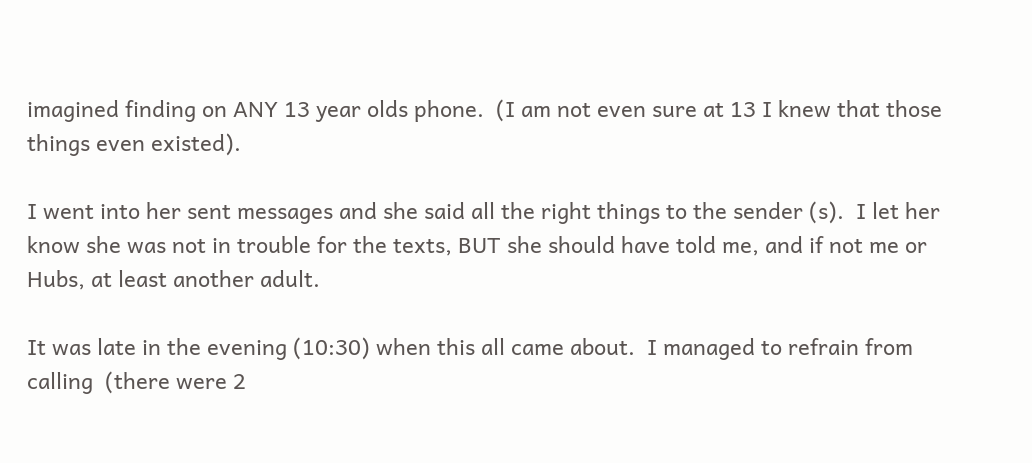imagined finding on ANY 13 year olds phone.  (I am not even sure at 13 I knew that those things even existed).

I went into her sent messages and she said all the right things to the sender (s).  I let her know she was not in trouble for the texts, BUT she should have told me, and if not me or Hubs, at least another adult.

It was late in the evening (10:30) when this all came about.  I managed to refrain from calling  (there were 2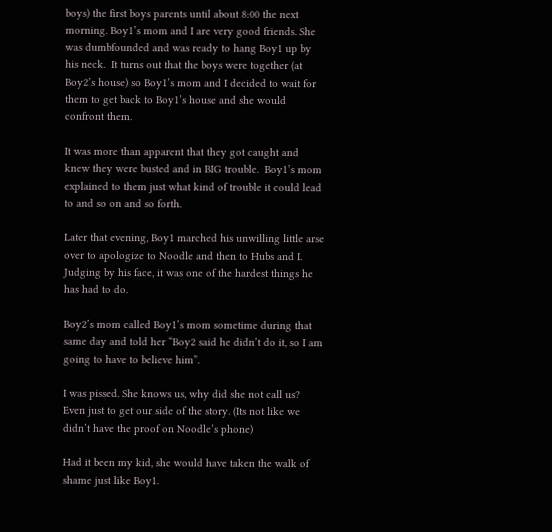boys) the first boys parents until about 8:00 the next morning. Boy1’s mom and I are very good friends. She was dumbfounded and was ready to hang Boy1 up by his neck.  It turns out that the boys were together (at Boy2’s house) so Boy1’s mom and I decided to wait for them to get back to Boy1’s house and she would confront them.

It was more than apparent that they got caught and  knew they were busted and in BIG trouble.  Boy1’s mom explained to them just what kind of trouble it could lead to and so on and so forth.

Later that evening, Boy1 marched his unwilling little arse over to apologize to Noodle and then to Hubs and I.  Judging by his face, it was one of the hardest things he has had to do.

Boy2’s mom called Boy1’s mom sometime during that same day and told her “Boy2 said he didn’t do it, so I am going to have to believe him”.

I was pissed. She knows us, why did she not call us? Even just to get our side of the story. (Its not like we didn’t have the proof on Noodle’s phone)

Had it been my kid, she would have taken the walk of shame just like Boy1.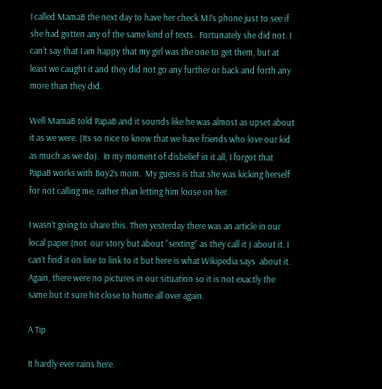I called MamaB the next day to have her check M1’s phone just to see if she had gotten any of the same kind of texts.  Fortunately she did not. I can’t say that I am happy that my girl was the one to get them, but at least we caught it and they did not go any further or back and forth any more than they did.

Well MamaB told PapaB and it sounds like he was almost as upset about it as we were. (Its so nice to know that we have friends who love our kid as much as we do).  In my moment of disbelief in it all, I forgot that PapaB works with Boy2’s mom.  My guess is that she was kicking herself for not calling me, rather than letting him loose on her.

I wasn’t going to share this. Then yesterday there was an article in our local paper (not  our story but about “sexting” as they call it ) about it. I can’t find it on line to link to it but here is what Wikipedia says  about it. Again, there were no pictures in our situation so it is not exactly the same but it sure hit close to home all over again.

A Tip

It hardly ever rains here.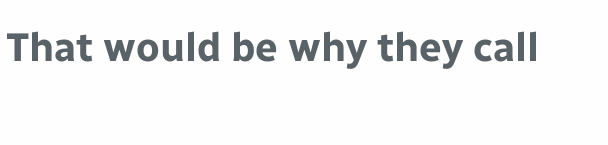That would be why they call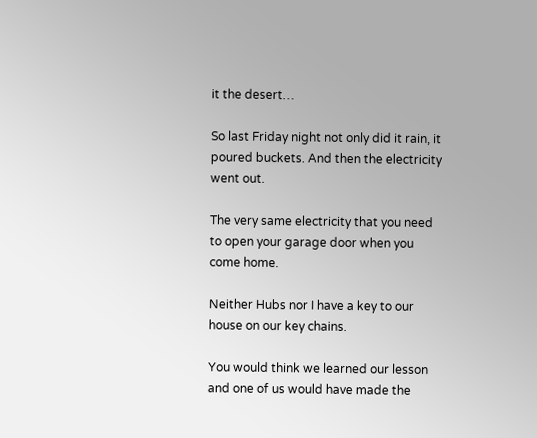it the desert…

So last Friday night not only did it rain, it poured buckets. And then the electricity went out.

The very same electricity that you need to open your garage door when you come home.

Neither Hubs nor I have a key to our house on our key chains.

You would think we learned our lesson and one of us would have made the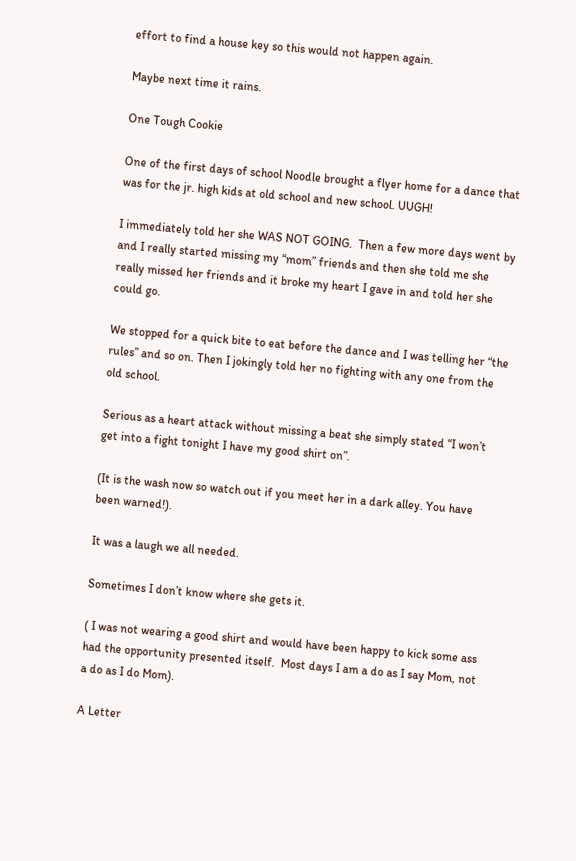effort to find a house key so this would not happen again.

Maybe next time it rains.

One Tough Cookie

One of the first days of school Noodle brought a flyer home for a dance that was for the jr. high kids at old school and new school. UUGH!

I immediately told her she WAS NOT GOING.  Then a few more days went by and I really started missing my “mom” friends and then she told me she really missed her friends and it broke my heart I gave in and told her she could go.

We stopped for a quick bite to eat before the dance and I was telling her “the rules” and so on. Then I jokingly told her no fighting with any one from the old school.

Serious as a heart attack without missing a beat she simply stated “I won’t get into a fight tonight I have my good shirt on”.

(It is the wash now so watch out if you meet her in a dark alley. You have been warned!).

It was a laugh we all needed.

Sometimes I don’t know where she gets it.

( I was not wearing a good shirt and would have been happy to kick some ass had the opportunity presented itself.  Most days I am a do as I say Mom, not a do as I do Mom).

A Letter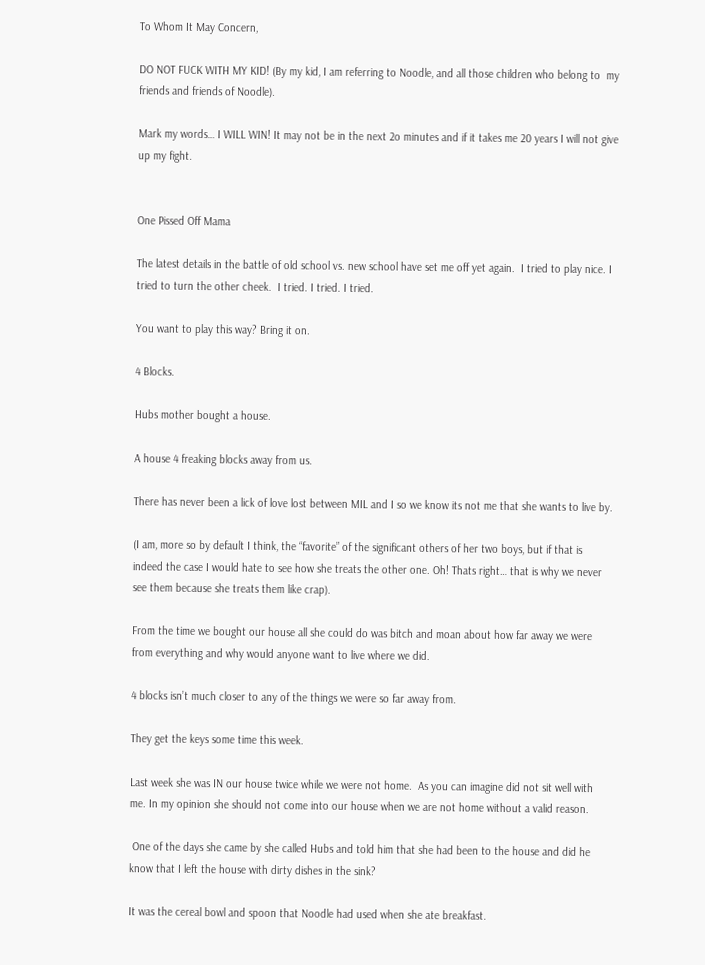To Whom It May Concern,

DO NOT FUCK WITH MY KID! (By my kid, I am referring to Noodle, and all those children who belong to  my friends and friends of Noodle).

Mark my words… I WILL WIN! It may not be in the next 2o minutes and if it takes me 20 years I will not give up my fight.


One Pissed Off Mama

The latest details in the battle of old school vs. new school have set me off yet again.  I tried to play nice. I tried to turn the other cheek.  I tried. I tried. I tried.

You want to play this way? Bring it on.

4 Blocks.

Hubs mother bought a house.

A house 4 freaking blocks away from us.

There has never been a lick of love lost between MIL and I so we know its not me that she wants to live by.

(I am, more so by default I think, the “favorite” of the significant others of her two boys, but if that is indeed the case I would hate to see how she treats the other one. Oh! Thats right… that is why we never see them because she treats them like crap).

From the time we bought our house all she could do was bitch and moan about how far away we were from everything and why would anyone want to live where we did.

4 blocks isn’t much closer to any of the things we were so far away from.

They get the keys some time this week.

Last week she was IN our house twice while we were not home.  As you can imagine did not sit well with me. In my opinion she should not come into our house when we are not home without a valid reason.

 One of the days she came by she called Hubs and told him that she had been to the house and did he know that I left the house with dirty dishes in the sink?

It was the cereal bowl and spoon that Noodle had used when she ate breakfast.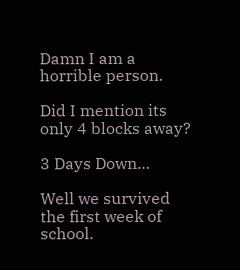Damn I am a horrible person.

Did I mention its only 4 blocks away?

3 Days Down…

Well we survived the first week of school.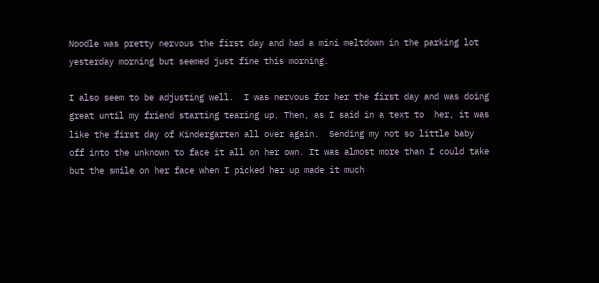Noodle was pretty nervous the first day and had a mini meltdown in the parking lot yesterday morning but seemed just fine this morning.

I also seem to be adjusting well.  I was nervous for her the first day and was doing great until my friend starting tearing up. Then, as I said in a text to  her, it was like the first day of Kindergarten all over again.  Sending my not so little baby off into the unknown to face it all on her own. It was almost more than I could take but the smile on her face when I picked her up made it much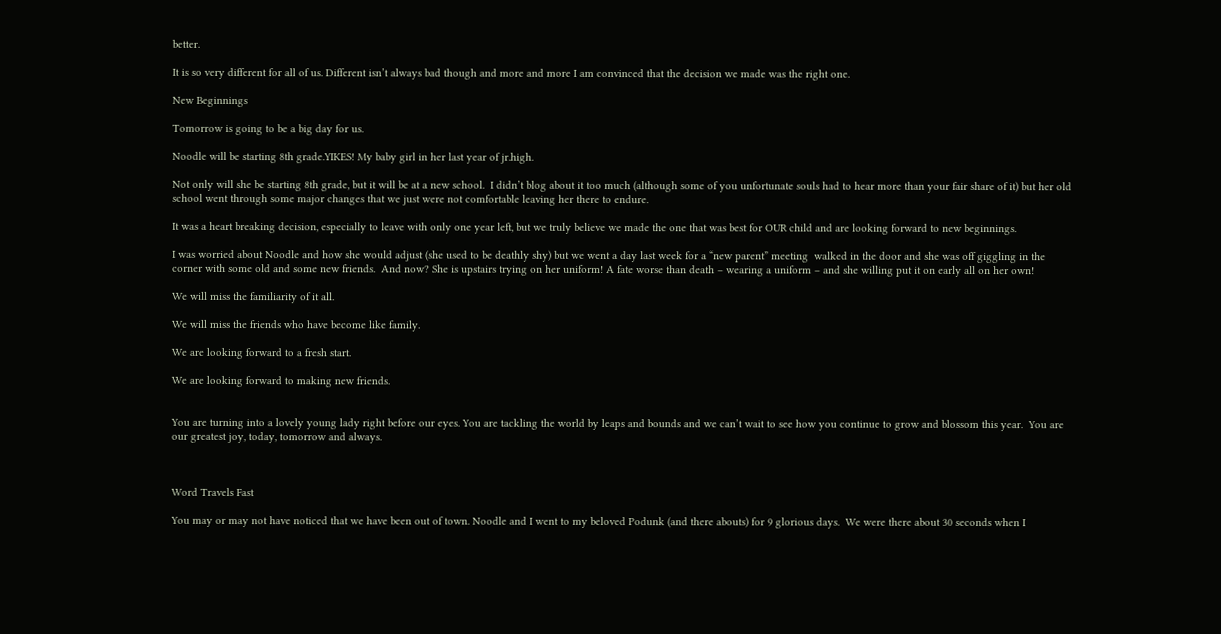better.

It is so very different for all of us. Different isn’t always bad though and more and more I am convinced that the decision we made was the right one.

New Beginnings

Tomorrow is going to be a big day for us.

Noodle will be starting 8th grade.YIKES! My baby girl in her last year of jr.high.

Not only will she be starting 8th grade, but it will be at a new school.  I didn’t blog about it too much (although some of you unfortunate souls had to hear more than your fair share of it) but her old school went through some major changes that we just were not comfortable leaving her there to endure.

It was a heart breaking decision, especially to leave with only one year left, but we truly believe we made the one that was best for OUR child and are looking forward to new beginnings.

I was worried about Noodle and how she would adjust (she used to be deathly shy) but we went a day last week for a “new parent” meeting  walked in the door and she was off giggling in the corner with some old and some new friends.  And now? She is upstairs trying on her uniform! A fate worse than death – wearing a uniform – and she willing put it on early all on her own!

We will miss the familiarity of it all.

We will miss the friends who have become like family.

We are looking forward to a fresh start.

We are looking forward to making new friends.


You are turning into a lovely young lady right before our eyes. You are tackling the world by leaps and bounds and we can’t wait to see how you continue to grow and blossom this year.  You are our greatest joy, today, tomorrow and always.



Word Travels Fast

You may or may not have noticed that we have been out of town. Noodle and I went to my beloved Podunk (and there abouts) for 9 glorious days.  We were there about 30 seconds when I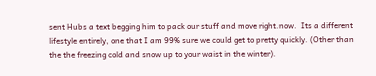sent Hubs a text begging him to pack our stuff and move right.now.  Its a different lifestyle entirely, one that I am 99% sure we could get to pretty quickly. (Other than the the freezing cold and snow up to your waist in the winter).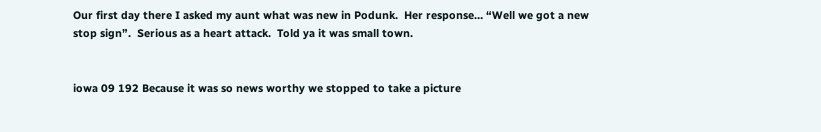Our first day there I asked my aunt what was new in Podunk.  Her response… “Well we got a new stop sign”.  Serious as a heart attack.  Told ya it was small town.


iowa 09 192 Because it was so news worthy we stopped to take a picture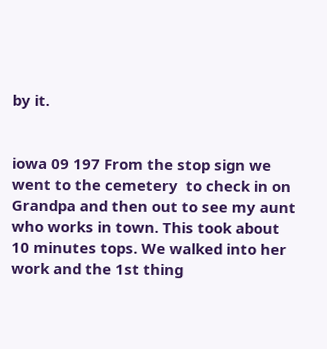by it.


iowa 09 197 From the stop sign we went to the cemetery  to check in on Grandpa and then out to see my aunt who works in town. This took about 10 minutes tops. We walked into her work and the 1st thing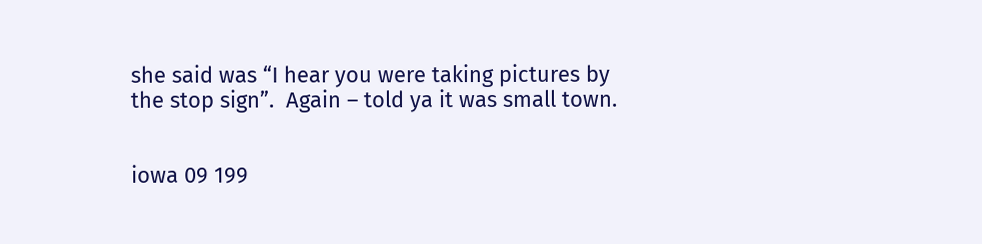she said was “I hear you were taking pictures by the stop sign”.  Again – told ya it was small town.


iowa 09 199